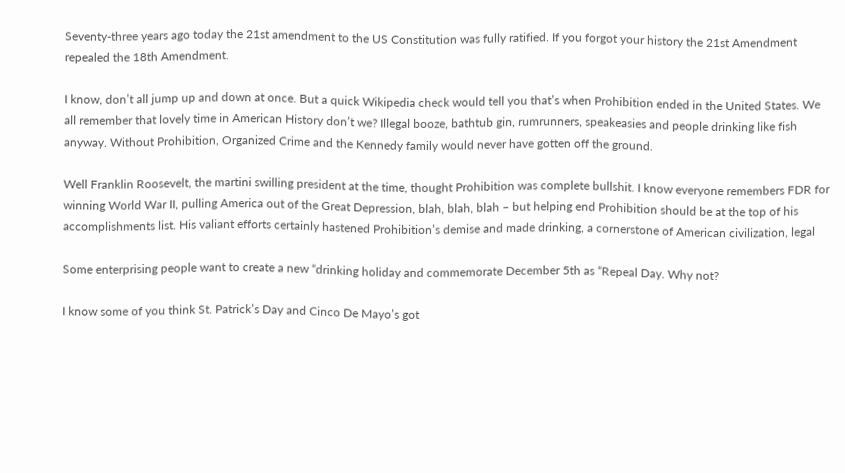Seventy-three years ago today the 21st amendment to the US Constitution was fully ratified. If you forgot your history the 21st Amendment repealed the 18th Amendment.

I know, don’t all jump up and down at once. But a quick Wikipedia check would tell you that’s when Prohibition ended in the United States. We all remember that lovely time in American History don’t we? Illegal booze, bathtub gin, rumrunners, speakeasies and people drinking like fish anyway. Without Prohibition, Organized Crime and the Kennedy family would never have gotten off the ground.

Well Franklin Roosevelt, the martini swilling president at the time, thought Prohibition was complete bullshit. I know everyone remembers FDR for winning World War II, pulling America out of the Great Depression, blah, blah, blah – but helping end Prohibition should be at the top of his accomplishments list. His valiant efforts certainly hastened Prohibition’s demise and made drinking, a cornerstone of American civilization, legal

Some enterprising people want to create a new “drinking holiday and commemorate December 5th as “Repeal Day. Why not?

I know some of you think St. Patrick’s Day and Cinco De Mayo’s got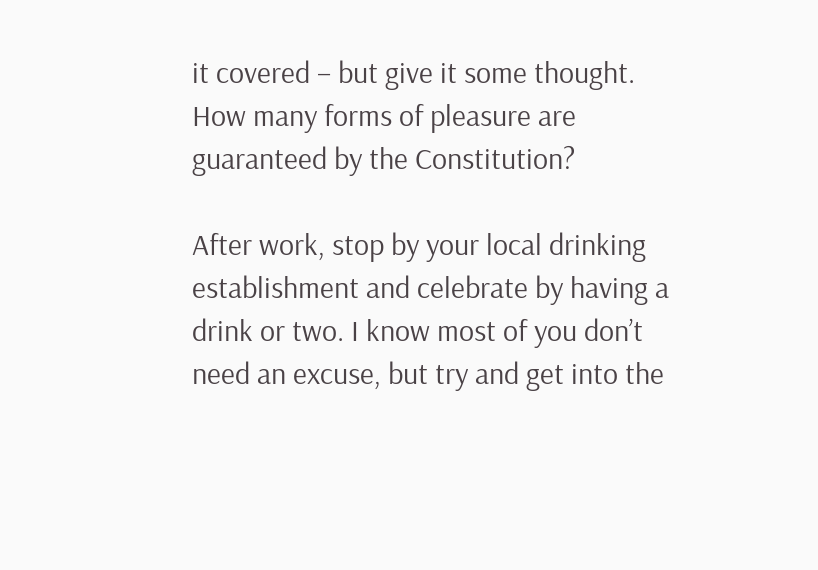it covered – but give it some thought. How many forms of pleasure are guaranteed by the Constitution?

After work, stop by your local drinking establishment and celebrate by having a drink or two. I know most of you don’t need an excuse, but try and get into the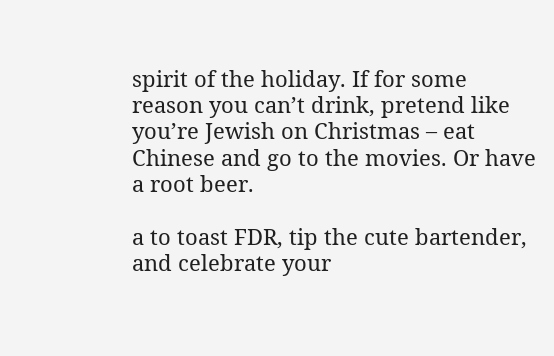spirit of the holiday. If for some reason you can’t drink, pretend like you’re Jewish on Christmas – eat Chinese and go to the movies. Or have a root beer.

a to toast FDR, tip the cute bartender, and celebrate your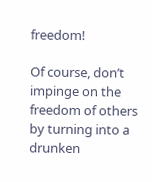freedom!

Of course, don’t impinge on the freedom of others by turning into a drunken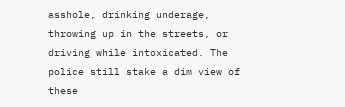asshole, drinking underage, throwing up in the streets, or driving while intoxicated. The police still stake a dim view of these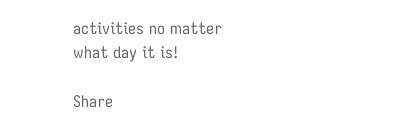activities no matter what day it is!

Share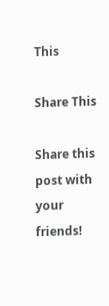This

Share This

Share this post with your friends!